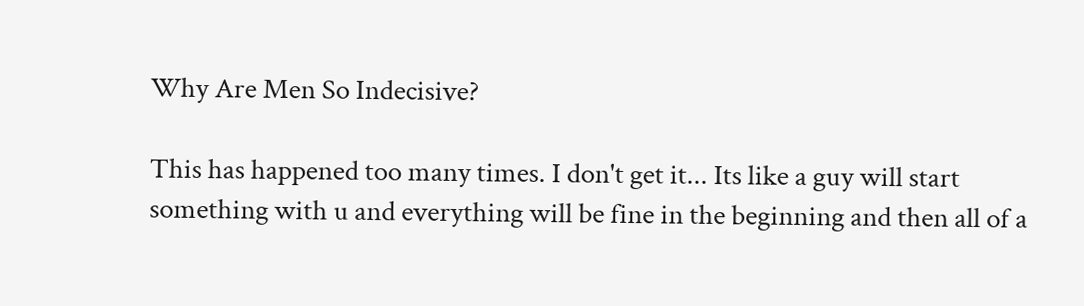Why Are Men So Indecisive?

This has happened too many times. I don't get it... Its like a guy will start something with u and everything will be fine in the beginning and then all of a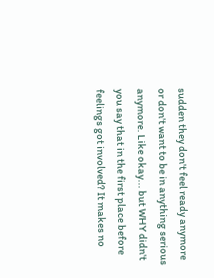sudden they don't feel ready anymore or don't want to be in anything serious anymore. Like okay... but WHY didn't you say that in the first place before feelings got involved? It makes no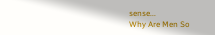sense...
Why Are Men So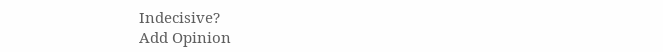Indecisive?
Add Opinion